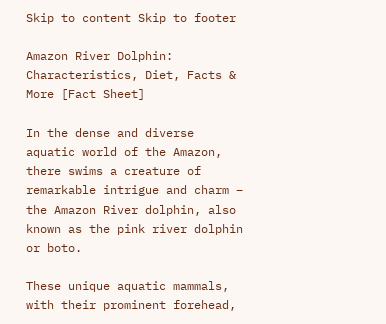Skip to content Skip to footer

Amazon River Dolphin: Characteristics, Diet, Facts & More [Fact Sheet]

In the dense and diverse aquatic world of the Amazon, there swims a creature of remarkable intrigue and charm – the Amazon River dolphin, also known as the pink river dolphin or boto.

These unique aquatic mammals, with their prominent forehead,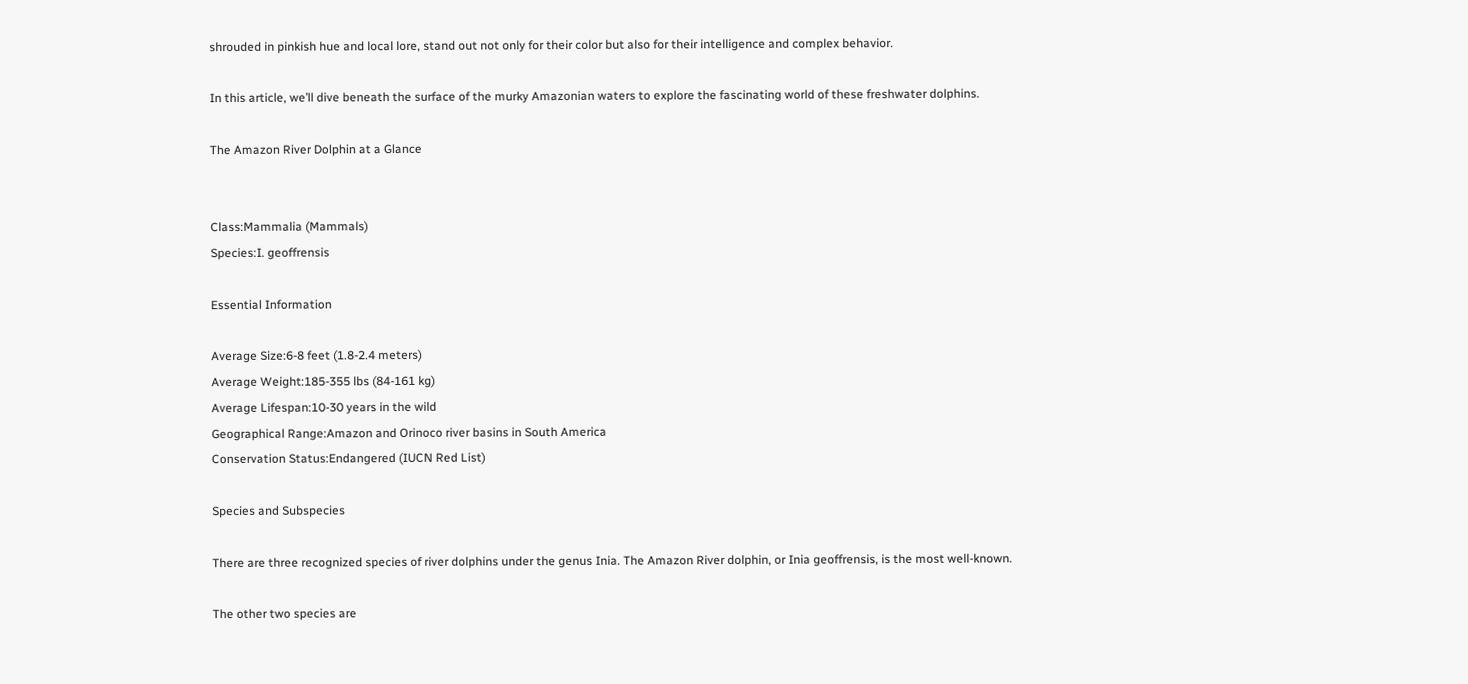shrouded in pinkish hue and local lore, stand out not only for their color but also for their intelligence and complex behavior.

In this article, we’ll dive beneath the surface of the murky Amazonian waters to explore the fascinating world of these freshwater dolphins.

The Amazon River Dolphin at a Glance


Class:Mammalia (Mammals)
Species:I. geoffrensis

Essential Information

Average Size:6-8 feet (1.8-2.4 meters)
Average Weight:185-355 lbs (84-161 kg)
Average Lifespan:10-30 years in the wild
Geographical Range:Amazon and Orinoco river basins in South America
Conservation Status:Endangered (IUCN Red List)

Species and Subspecies

There are three recognized species of river dolphins under the genus Inia. The Amazon River dolphin, or Inia geoffrensis, is the most well-known.

The other two species are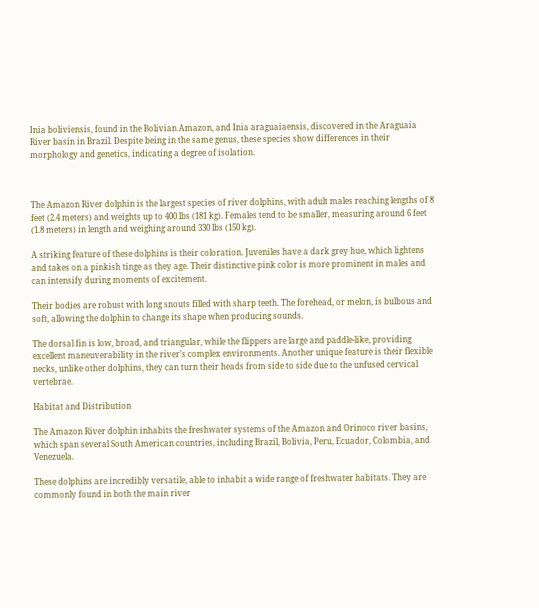Inia boliviensis, found in the Bolivian Amazon, and Inia araguaiaensis, discovered in the Araguaia River basin in Brazil. Despite being in the same genus, these species show differences in their morphology and genetics, indicating a degree of isolation.



The Amazon River dolphin is the largest species of river dolphins, with adult males reaching lengths of 8 feet (2.4 meters) and weights up to 400 lbs (181 kg). Females tend to be smaller, measuring around 6 feet (1.8 meters) in length and weighing around 330 lbs (150 kg).

A striking feature of these dolphins is their coloration. Juveniles have a dark grey hue, which lightens and takes on a pinkish tinge as they age. Their distinctive pink color is more prominent in males and can intensify during moments of excitement.

Their bodies are robust with long snouts filled with sharp teeth. The forehead, or melon, is bulbous and soft, allowing the dolphin to change its shape when producing sounds.

The dorsal fin is low, broad, and triangular, while the flippers are large and paddle-like, providing excellent maneuverability in the river’s complex environments. Another unique feature is their flexible necks, unlike other dolphins, they can turn their heads from side to side due to the unfused cervical vertebrae.

Habitat and Distribution

The Amazon River dolphin inhabits the freshwater systems of the Amazon and Orinoco river basins, which span several South American countries, including Brazil, Bolivia, Peru, Ecuador, Colombia, and Venezuela.

These dolphins are incredibly versatile, able to inhabit a wide range of freshwater habitats. They are commonly found in both the main river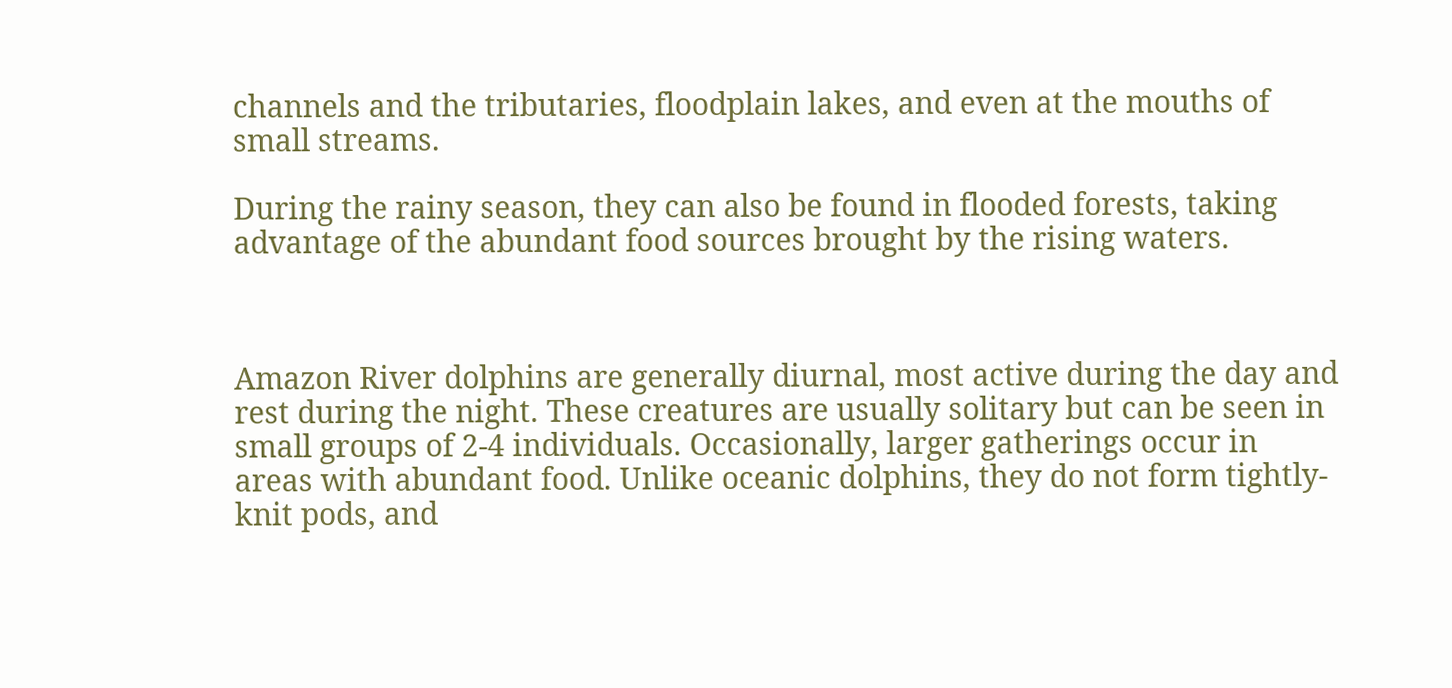channels and the tributaries, floodplain lakes, and even at the mouths of small streams.

During the rainy season, they can also be found in flooded forests, taking advantage of the abundant food sources brought by the rising waters.



Amazon River dolphins are generally diurnal, most active during the day and rest during the night. These creatures are usually solitary but can be seen in small groups of 2-4 individuals. Occasionally, larger gatherings occur in areas with abundant food. Unlike oceanic dolphins, they do not form tightly-knit pods, and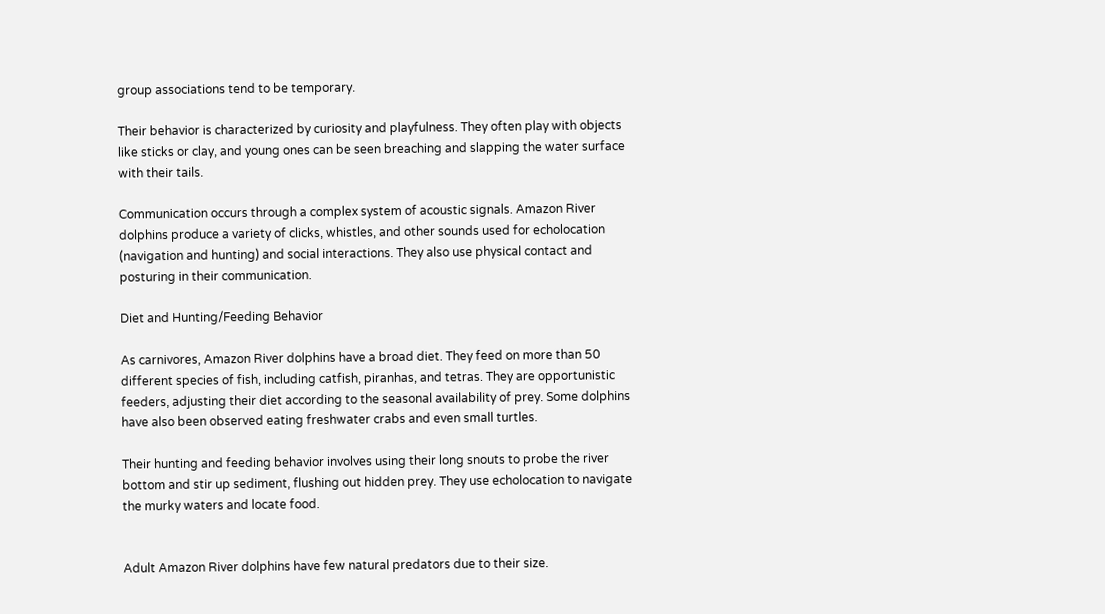group associations tend to be temporary.

Their behavior is characterized by curiosity and playfulness. They often play with objects like sticks or clay, and young ones can be seen breaching and slapping the water surface with their tails.

Communication occurs through a complex system of acoustic signals. Amazon River dolphins produce a variety of clicks, whistles, and other sounds used for echolocation (navigation and hunting) and social interactions. They also use physical contact and posturing in their communication.

Diet and Hunting/Feeding Behavior

As carnivores, Amazon River dolphins have a broad diet. They feed on more than 50 different species of fish, including catfish, piranhas, and tetras. They are opportunistic feeders, adjusting their diet according to the seasonal availability of prey. Some dolphins have also been observed eating freshwater crabs and even small turtles.

Their hunting and feeding behavior involves using their long snouts to probe the river bottom and stir up sediment, flushing out hidden prey. They use echolocation to navigate the murky waters and locate food.


Adult Amazon River dolphins have few natural predators due to their size.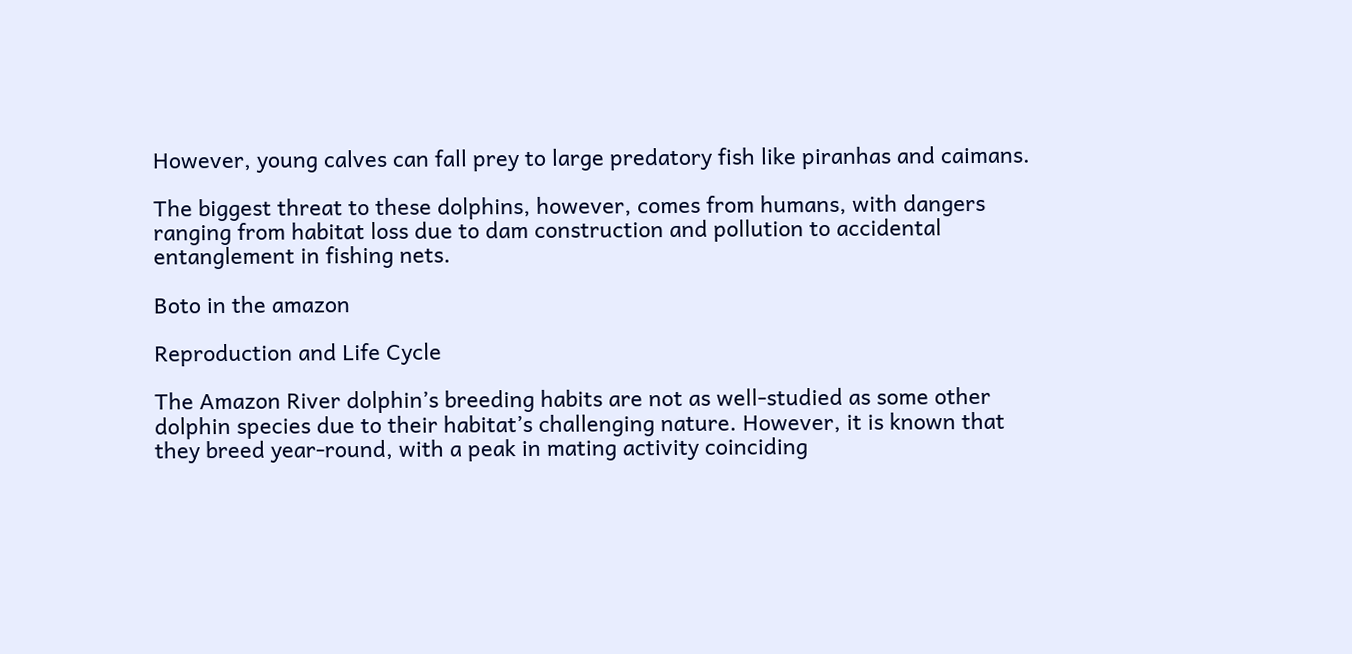However, young calves can fall prey to large predatory fish like piranhas and caimans.

The biggest threat to these dolphins, however, comes from humans, with dangers ranging from habitat loss due to dam construction and pollution to accidental entanglement in fishing nets.

Boto in the amazon

Reproduction and Life Cycle

The Amazon River dolphin’s breeding habits are not as well-studied as some other dolphin species due to their habitat’s challenging nature. However, it is known that they breed year-round, with a peak in mating activity coinciding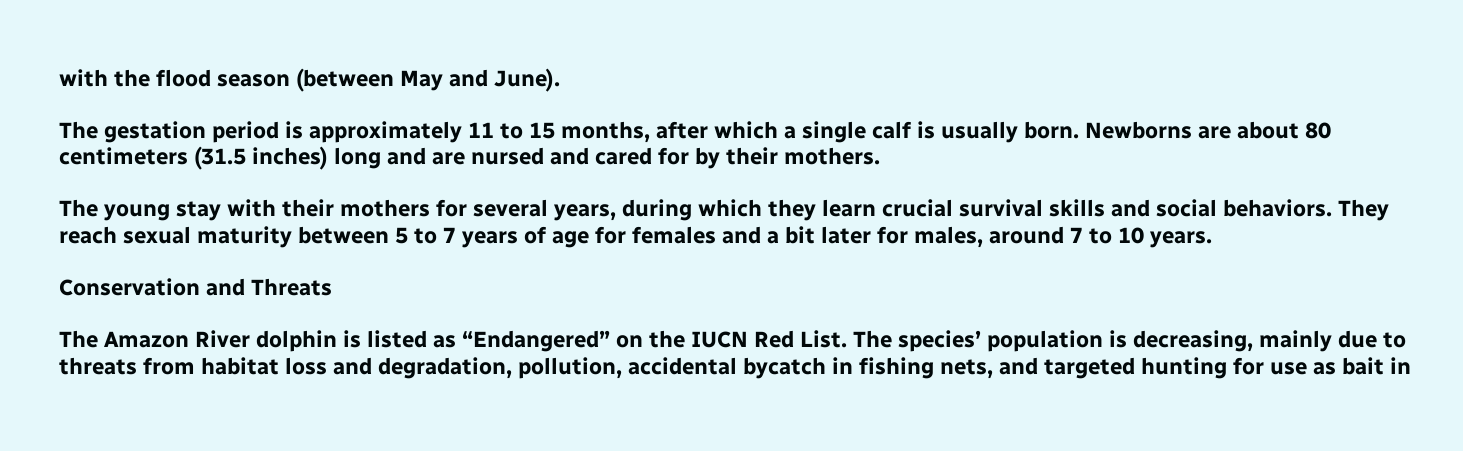with the flood season (between May and June).

The gestation period is approximately 11 to 15 months, after which a single calf is usually born. Newborns are about 80 centimeters (31.5 inches) long and are nursed and cared for by their mothers.

The young stay with their mothers for several years, during which they learn crucial survival skills and social behaviors. They reach sexual maturity between 5 to 7 years of age for females and a bit later for males, around 7 to 10 years.

Conservation and Threats

The Amazon River dolphin is listed as “Endangered” on the IUCN Red List. The species’ population is decreasing, mainly due to threats from habitat loss and degradation, pollution, accidental bycatch in fishing nets, and targeted hunting for use as bait in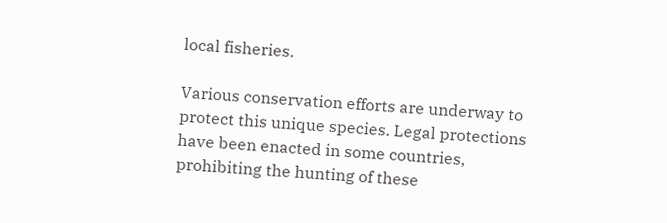local fisheries.

Various conservation efforts are underway to protect this unique species. Legal protections have been enacted in some countries, prohibiting the hunting of these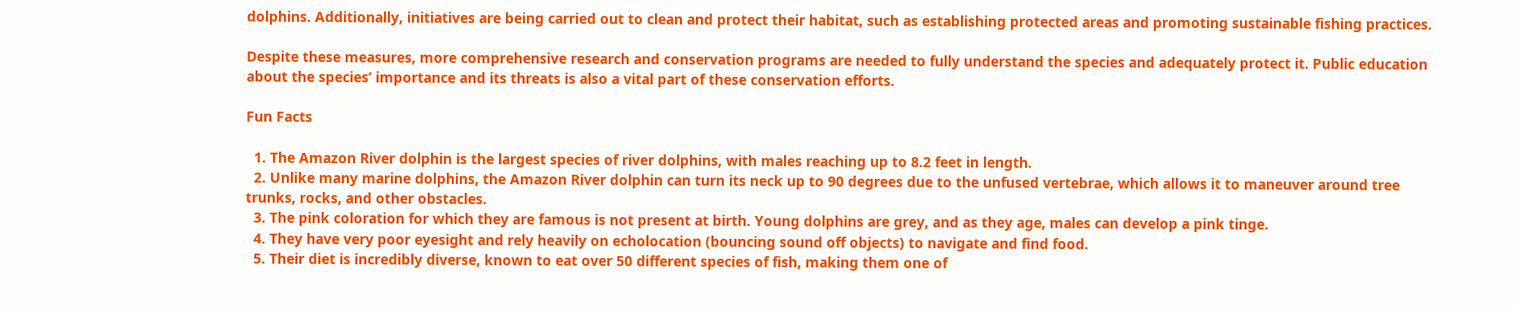dolphins. Additionally, initiatives are being carried out to clean and protect their habitat, such as establishing protected areas and promoting sustainable fishing practices.

Despite these measures, more comprehensive research and conservation programs are needed to fully understand the species and adequately protect it. Public education about the species’ importance and its threats is also a vital part of these conservation efforts.

Fun Facts

  1. The Amazon River dolphin is the largest species of river dolphins, with males reaching up to 8.2 feet in length.
  2. Unlike many marine dolphins, the Amazon River dolphin can turn its neck up to 90 degrees due to the unfused vertebrae, which allows it to maneuver around tree trunks, rocks, and other obstacles.
  3. The pink coloration for which they are famous is not present at birth. Young dolphins are grey, and as they age, males can develop a pink tinge.
  4. They have very poor eyesight and rely heavily on echolocation (bouncing sound off objects) to navigate and find food.
  5. Their diet is incredibly diverse, known to eat over 50 different species of fish, making them one of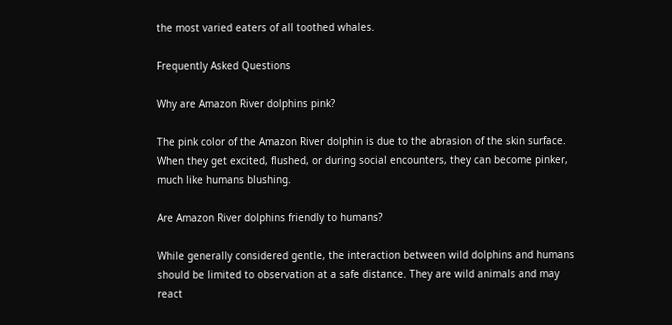the most varied eaters of all toothed whales.

Frequently Asked Questions

Why are Amazon River dolphins pink?

The pink color of the Amazon River dolphin is due to the abrasion of the skin surface. When they get excited, flushed, or during social encounters, they can become pinker, much like humans blushing.

Are Amazon River dolphins friendly to humans?

While generally considered gentle, the interaction between wild dolphins and humans should be limited to observation at a safe distance. They are wild animals and may react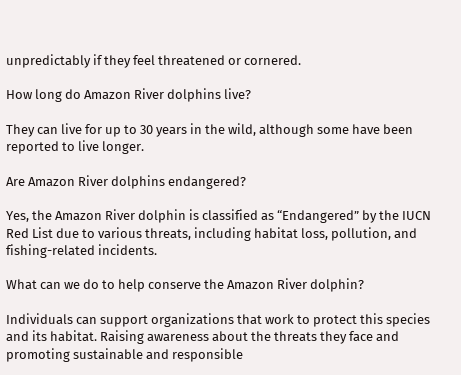unpredictably if they feel threatened or cornered.

How long do Amazon River dolphins live?

They can live for up to 30 years in the wild, although some have been reported to live longer.

Are Amazon River dolphins endangered?

Yes, the Amazon River dolphin is classified as “Endangered” by the IUCN Red List due to various threats, including habitat loss, pollution, and fishing-related incidents.

What can we do to help conserve the Amazon River dolphin?

Individuals can support organizations that work to protect this species and its habitat. Raising awareness about the threats they face and promoting sustainable and responsible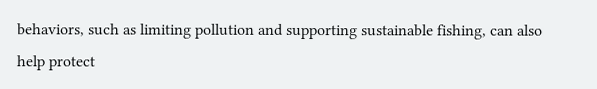behaviors, such as limiting pollution and supporting sustainable fishing, can also help protect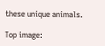these unique animals.

Top image: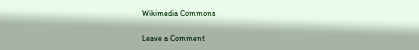Wikimedia Commons

Leave a Comment